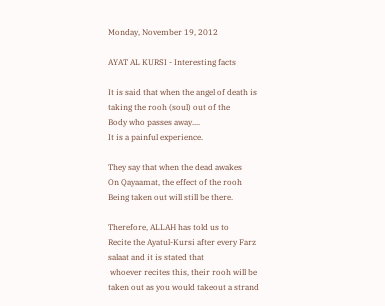Monday, November 19, 2012

AYAT AL KURSI - Interesting facts

It is said that when the angel of death is taking the rooh (soul) out of the
Body who passes away....
It is a painful experience.

They say that when the dead awakes
On Qayaamat, the effect of the rooh
Being taken out will still be there.

Therefore, ALLAH has told us to
Recite the Ayatul-Kursi after every Farz salaat and it is stated that
 whoever recites this, their rooh will be taken out as you would takeout a strand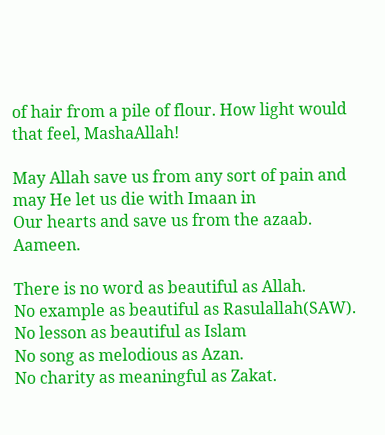of hair from a pile of flour. How light would that feel, MashaAllah!

May Allah save us from any sort of pain and may He let us die with Imaan in
Our hearts and save us from the azaab. Aameen.

There is no word as beautiful as Allah.
No example as beautiful as Rasulallah(SAW).
No lesson as beautiful as Islam
No song as melodious as Azan.
No charity as meaningful as Zakat.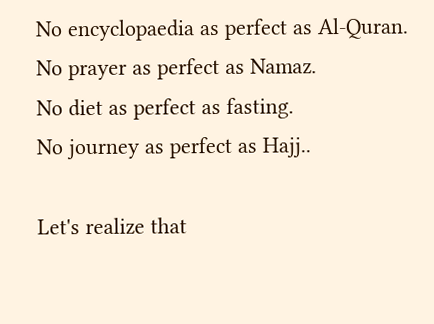No encyclopaedia as perfect as Al-Quran.
No prayer as perfect as Namaz.
No diet as perfect as fasting.
No journey as perfect as Hajj..

Let's realize that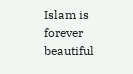Islam is forever beautiful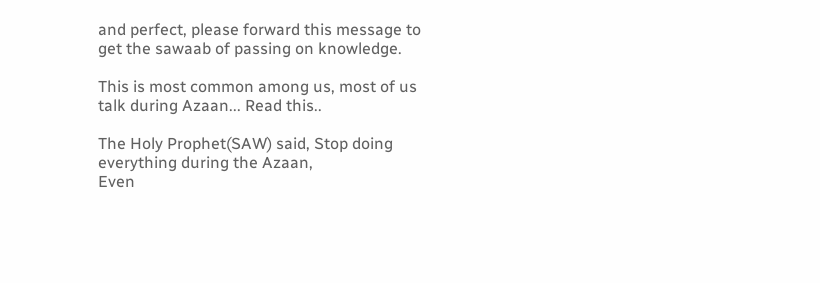and perfect, please forward this message to get the sawaab of passing on knowledge.

This is most common among us, most of us talk during Azaan... Read this..

The Holy Prophet(SAW) said, Stop doing everything during the Azaan,
Even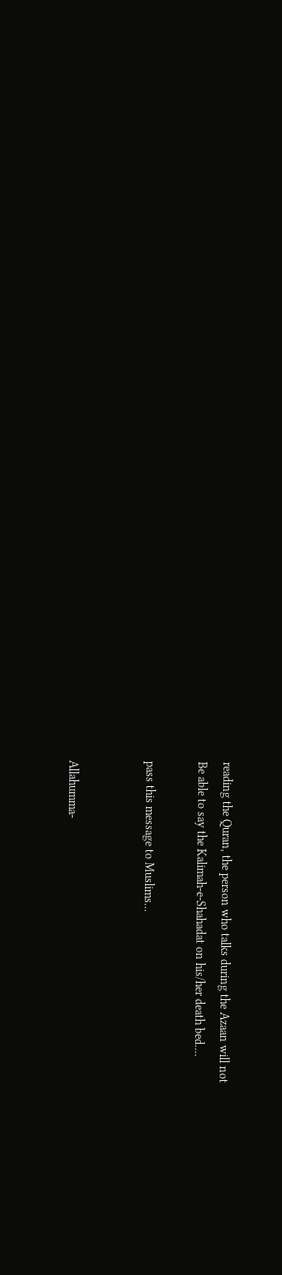reading the Quran, the person who talks during the Azaan will not
Be able to say the Kalimah-e-Shahadat on his/her death bed....

pass this message to Muslims...


Allahumma-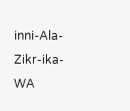inni-Ala-Zikr-ika-WA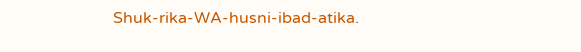Shuk-rika-WA-husni-ibad-atika.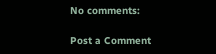No comments:

Post a Comment